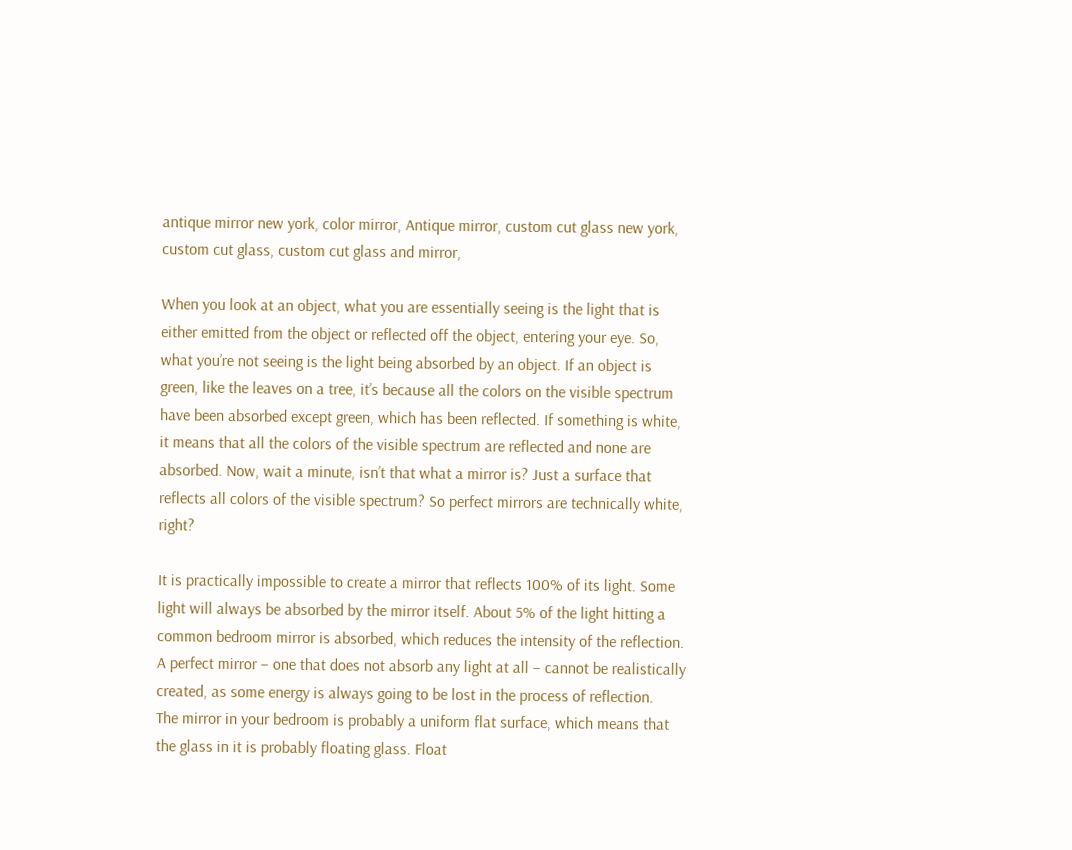antique mirror new york, color mirror, Antique mirror, custom cut glass new york, custom cut glass, custom cut glass and mirror,

When you look at an object, what you are essentially seeing is the light that is either emitted from the object or reflected off the object, entering your eye. So, what you’re not seeing is the light being absorbed by an object. If an object is green, like the leaves on a tree, it’s because all the colors on the visible spectrum have been absorbed except green, which has been reflected. If something is white, it means that all the colors of the visible spectrum are reflected and none are absorbed. Now, wait a minute, isn’t that what a mirror is? Just a surface that reflects all colors of the visible spectrum? So perfect mirrors are technically white, right?

It is practically impossible to create a mirror that reflects 100% of its light. Some light will always be absorbed by the mirror itself. About 5% of the light hitting a common bedroom mirror is absorbed, which reduces the intensity of the reflection. A perfect mirror – one that does not absorb any light at all – cannot be realistically created, as some energy is always going to be lost in the process of reflection.
The mirror in your bedroom is probably a uniform flat surface, which means that the glass in it is probably floating glass. Float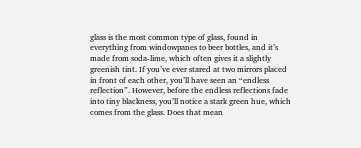glass is the most common type of glass, found in everything from windowpanes to beer bottles, and it’s made from soda-lime, which often gives it a slightly greenish tint. If you’ve ever stared at two mirrors placed in front of each other, you’ll have seen an “endless reflection”. However, before the endless reflections fade into tiny blackness, you’ll notice a stark green hue, which comes from the glass. Does that mean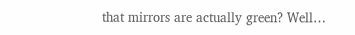that mirrors are actually green? Well…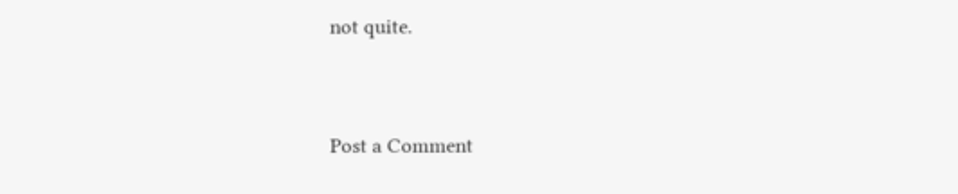not quite.


Post a Comment